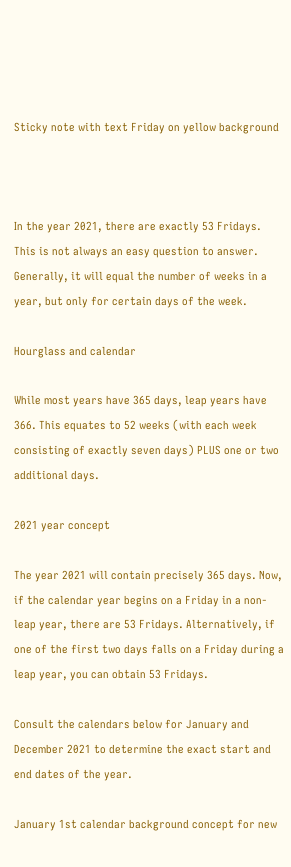Sticky note with text Friday on yellow background



In the year 2021, there are exactly 53 Fridays. This is not always an easy question to answer. Generally, it will equal the number of weeks in a year, but only for certain days of the week.

Hourglass and calendar

While most years have 365 days, leap years have 366. This equates to 52 weeks (with each week consisting of exactly seven days) PLUS one or two additional days.

2021 year concept

The year 2021 will contain precisely 365 days. Now, if the calendar year begins on a Friday in a non-leap year, there are 53 Fridays. Alternatively, if one of the first two days falls on a Friday during a leap year, you can obtain 53 Fridays.

Consult the calendars below for January and December 2021 to determine the exact start and end dates of the year.

January 1st calendar background concept for new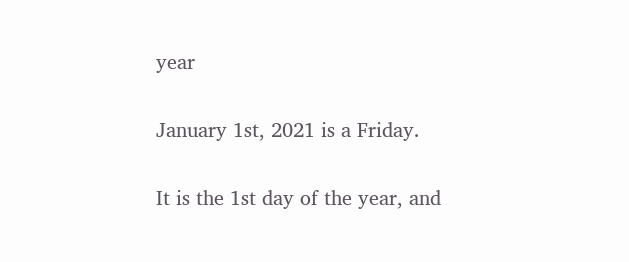year

January 1st, 2021 is a Friday.

It is the 1st day of the year, and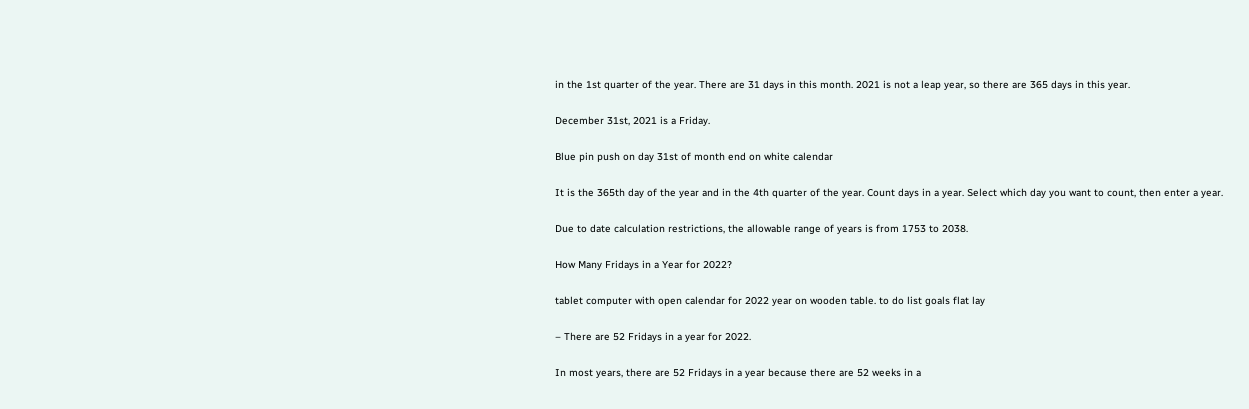in the 1st quarter of the year. There are 31 days in this month. 2021 is not a leap year, so there are 365 days in this year.

December 31st, 2021 is a Friday.

Blue pin push on day 31st of month end on white calendar

It is the 365th day of the year and in the 4th quarter of the year. Count days in a year. Select which day you want to count, then enter a year.

Due to date calculation restrictions, the allowable range of years is from 1753 to 2038.

How Many Fridays in a Year for 2022?

tablet computer with open calendar for 2022 year on wooden table. to do list goals flat lay

– There are 52 Fridays in a year for 2022.

In most years, there are 52 Fridays in a year because there are 52 weeks in a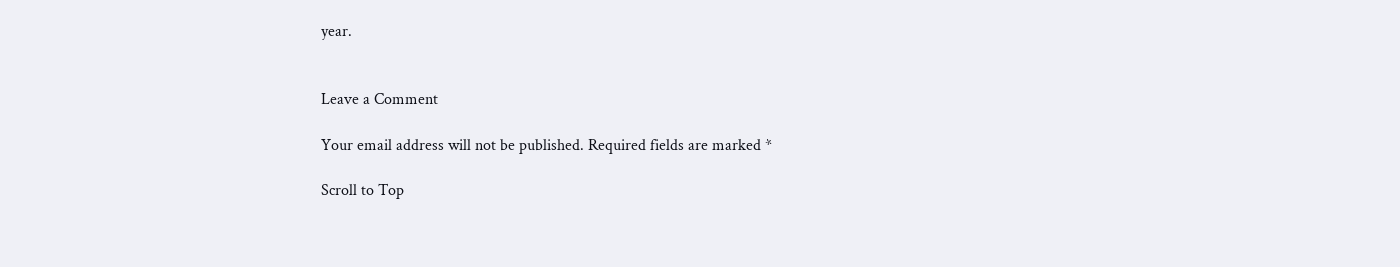year.


Leave a Comment

Your email address will not be published. Required fields are marked *

Scroll to Top